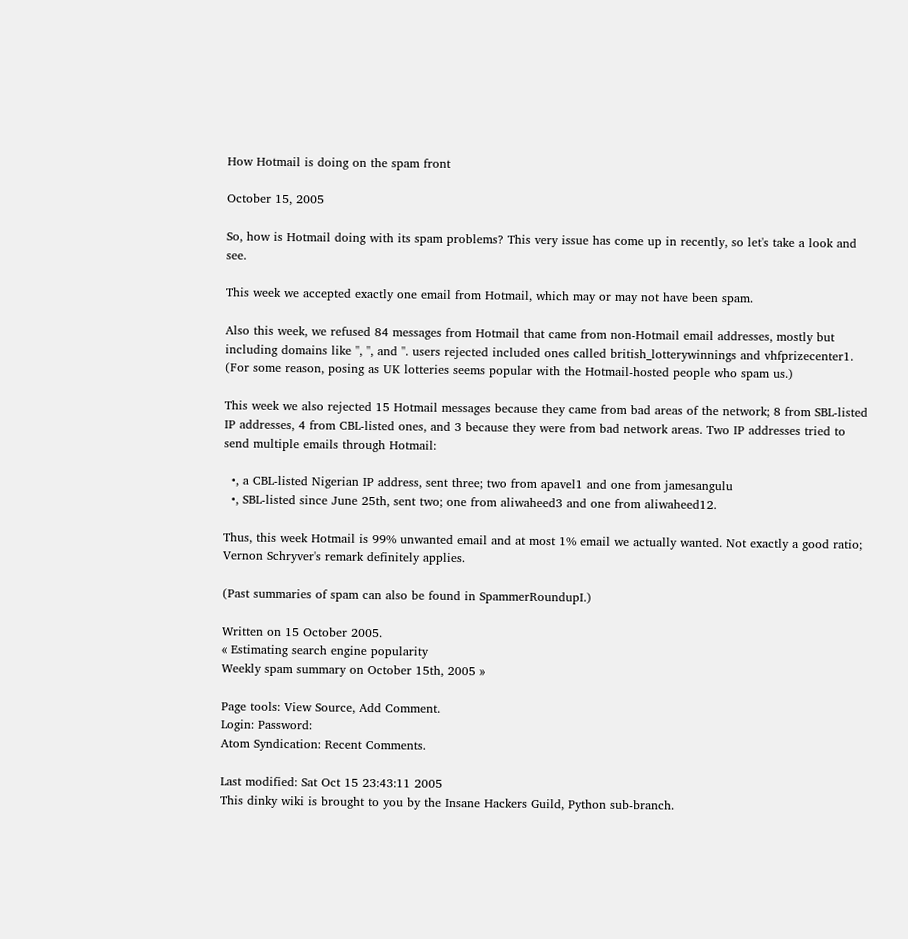How Hotmail is doing on the spam front

October 15, 2005

So, how is Hotmail doing with its spam problems? This very issue has come up in recently, so let's take a look and see.

This week we accepted exactly one email from Hotmail, which may or may not have been spam.

Also this week, we refused 84 messages from Hotmail that came from non-Hotmail email addresses, mostly but including domains like '', '', and ''. users rejected included ones called british_lotterywinnings and vhfprizecenter1. (For some reason, posing as UK lotteries seems popular with the Hotmail-hosted people who spam us.)

This week we also rejected 15 Hotmail messages because they came from bad areas of the network; 8 from SBL-listed IP addresses, 4 from CBL-listed ones, and 3 because they were from bad network areas. Two IP addresses tried to send multiple emails through Hotmail:

  •, a CBL-listed Nigerian IP address, sent three; two from apavel1 and one from jamesangulu
  •, SBL-listed since June 25th, sent two; one from aliwaheed3 and one from aliwaheed12.

Thus, this week Hotmail is 99% unwanted email and at most 1% email we actually wanted. Not exactly a good ratio; Vernon Schryver's remark definitely applies.

(Past summaries of spam can also be found in SpammerRoundupI.)

Written on 15 October 2005.
« Estimating search engine popularity
Weekly spam summary on October 15th, 2005 »

Page tools: View Source, Add Comment.
Login: Password:
Atom Syndication: Recent Comments.

Last modified: Sat Oct 15 23:43:11 2005
This dinky wiki is brought to you by the Insane Hackers Guild, Python sub-branch.